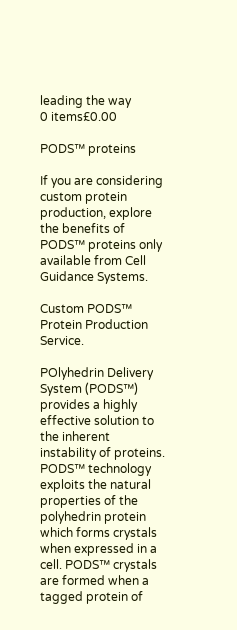leading the way
0 items£0.00

PODS™ proteins

If you are considering custom protein production, explore the benefits of PODS™ proteins only available from Cell Guidance Systems.

Custom PODS™ Protein Production Service.

POlyhedrin Delivery System (PODS™) provides a highly effective solution to the inherent instability of proteins. PODS™ technology exploits the natural properties of the polyhedrin protein which forms crystals when expressed in a cell. PODS™ crystals are formed when a tagged protein of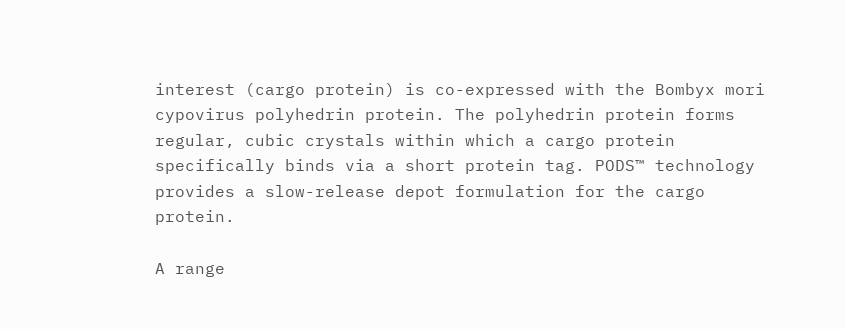interest (cargo protein) is co-expressed with the Bombyx mori cypovirus polyhedrin protein. The polyhedrin protein forms regular, cubic crystals within which a cargo protein specifically binds via a short protein tag. PODS™ technology provides a slow-release depot formulation for the cargo protein.

A range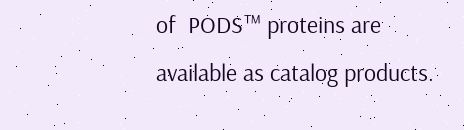of  PODS™ proteins are available as catalog products.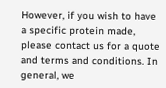However, if you wish to have a specific protein made, please contact us for a quote and terms and conditions. In general, we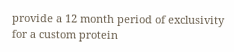provide a 12 month period of exclusivity for a custom protein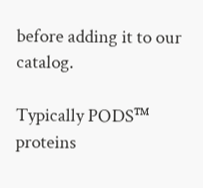before adding it to our catalog.

Typically PODS™ proteins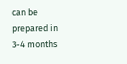can be prepared in 3-4 months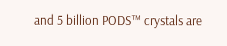and 5 billion PODS™ crystals are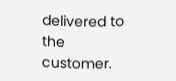delivered to the customer.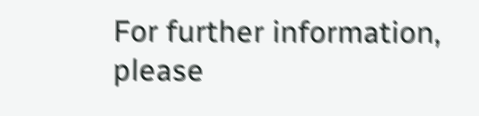For further information, please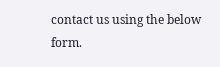contact us using the below form.